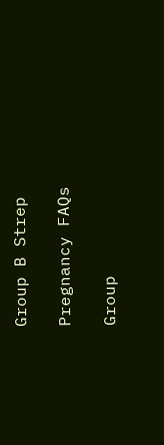Group B Strep

Pregnancy FAQs

Group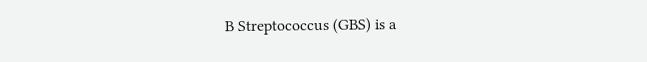B Streptococcus (GBS) is a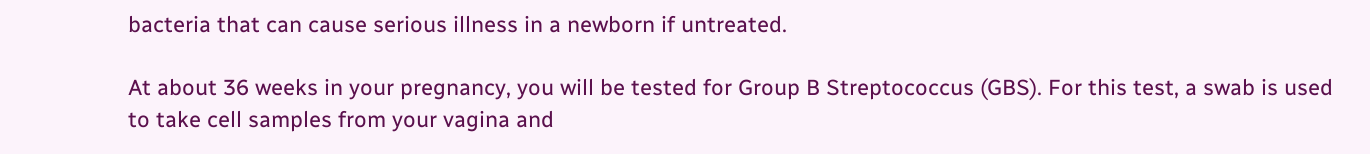bacteria that can cause serious illness in a newborn if untreated.

At about 36 weeks in your pregnancy, you will be tested for Group B Streptococcus (GBS). For this test, a swab is used to take cell samples from your vagina and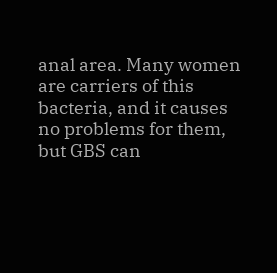anal area. Many women are carriers of this bacteria, and it causes no problems for them, but GBS can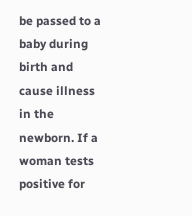be passed to a baby during birth and cause illness in the newborn. If a woman tests positive for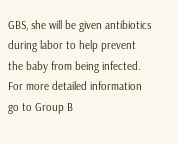GBS, she will be given antibiotics during labor to help prevent the baby from being infected. For more detailed information go to Group B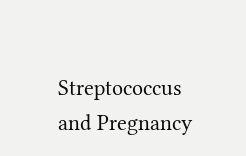Streptococcus and Pregnancy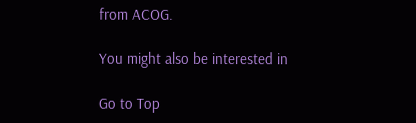from ACOG.

You might also be interested in

Go to Top